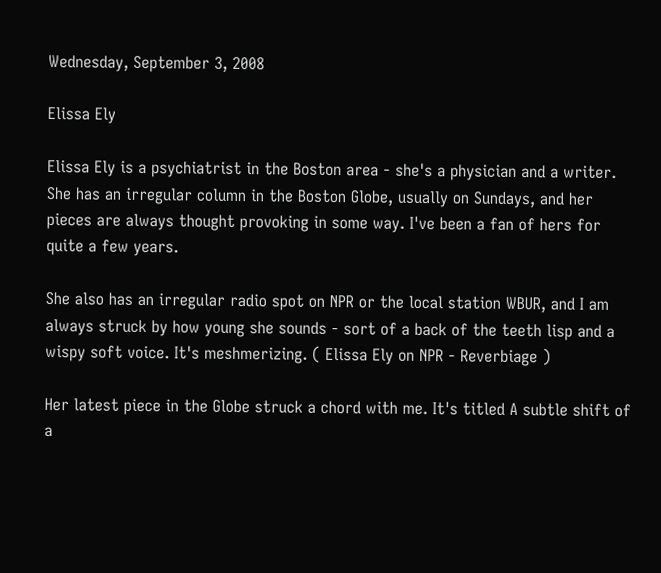Wednesday, September 3, 2008

Elissa Ely

Elissa Ely is a psychiatrist in the Boston area - she's a physician and a writer. She has an irregular column in the Boston Globe, usually on Sundays, and her pieces are always thought provoking in some way. I've been a fan of hers for quite a few years.

She also has an irregular radio spot on NPR or the local station WBUR, and I am always struck by how young she sounds - sort of a back of the teeth lisp and a wispy soft voice. It's meshmerizing. ( Elissa Ely on NPR - Reverbiage )

Her latest piece in the Globe struck a chord with me. It's titled A subtle shift of a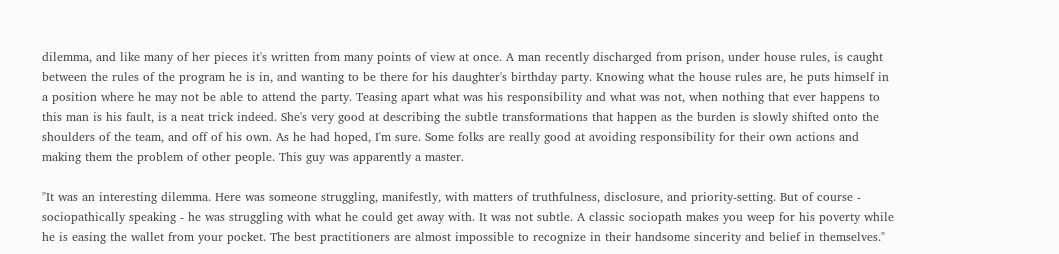dilemma, and like many of her pieces it's written from many points of view at once. A man recently discharged from prison, under house rules, is caught between the rules of the program he is in, and wanting to be there for his daughter's birthday party. Knowing what the house rules are, he puts himself in a position where he may not be able to attend the party. Teasing apart what was his responsibility and what was not, when nothing that ever happens to this man is his fault, is a neat trick indeed. She's very good at describing the subtle transformations that happen as the burden is slowly shifted onto the shoulders of the team, and off of his own. As he had hoped, I'm sure. Some folks are really good at avoiding responsibility for their own actions and making them the problem of other people. This guy was apparently a master.

"It was an interesting dilemma. Here was someone struggling, manifestly, with matters of truthfulness, disclosure, and priority-setting. But of course - sociopathically speaking - he was struggling with what he could get away with. It was not subtle. A classic sociopath makes you weep for his poverty while he is easing the wallet from your pocket. The best practitioners are almost impossible to recognize in their handsome sincerity and belief in themselves."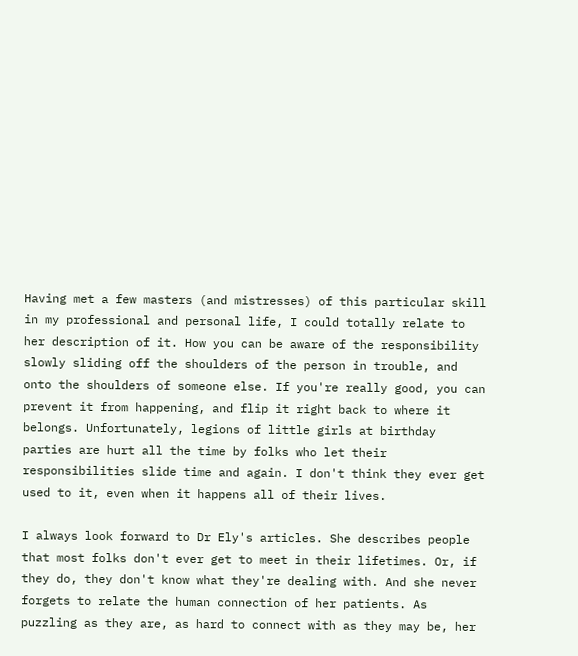Having met a few masters (and mistresses) of this particular skill in my professional and personal life, I could totally relate to her description of it. How you can be aware of the responsibility slowly sliding off the shoulders of the person in trouble, and onto the shoulders of someone else. If you're really good, you can prevent it from happening, and flip it right back to where it belongs. Unfortunately, legions of little girls at birthday parties are hurt all the time by folks who let their responsibilities slide time and again. I don't think they ever get used to it, even when it happens all of their lives.

I always look forward to Dr Ely's articles. She describes people that most folks don't ever get to meet in their lifetimes. Or, if they do, they don't know what they're dealing with. And she never forgets to relate the human connection of her patients. As puzzling as they are, as hard to connect with as they may be, her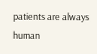patients are always human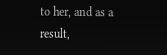to her, and as a result,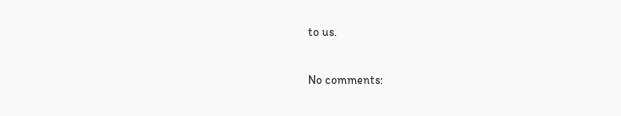to us.

No comments: